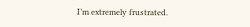I’m extremely frustrated.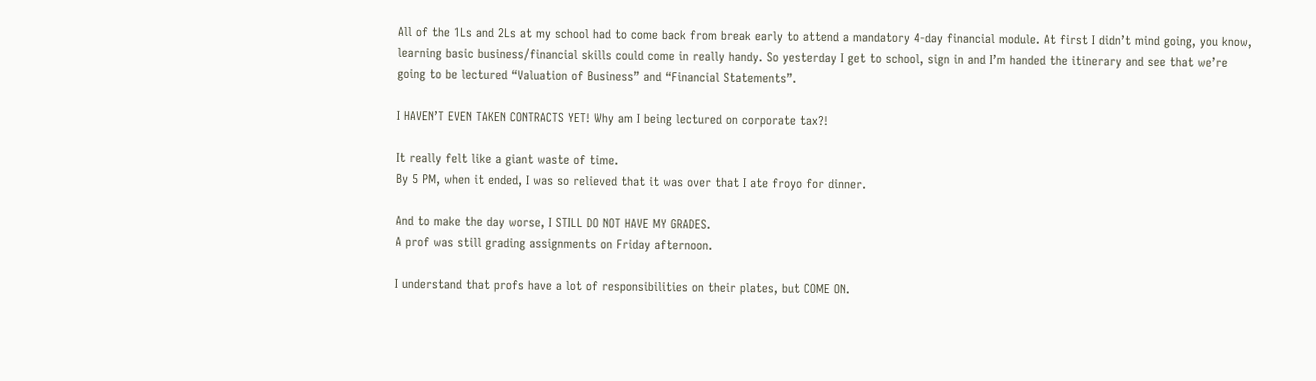All of the 1Ls and 2Ls at my school had to come back from break early to attend a mandatory 4-day financial module. At first I didn’t mind going, you know, learning basic business/financial skills could come in really handy. So yesterday I get to school, sign in and I’m handed the itinerary and see that we’re going to be lectured “Valuation of Business” and “Financial Statements”.

I HAVEN’T EVEN TAKEN CONTRACTS YET! Why am I being lectured on corporate tax?!

It really felt like a giant waste of time.
By 5 PM, when it ended, I was so relieved that it was over that I ate froyo for dinner.

And to make the day worse, I STILL DO NOT HAVE MY GRADES.
A prof was still grading assignments on Friday afternoon.

I understand that profs have a lot of responsibilities on their plates, but COME ON.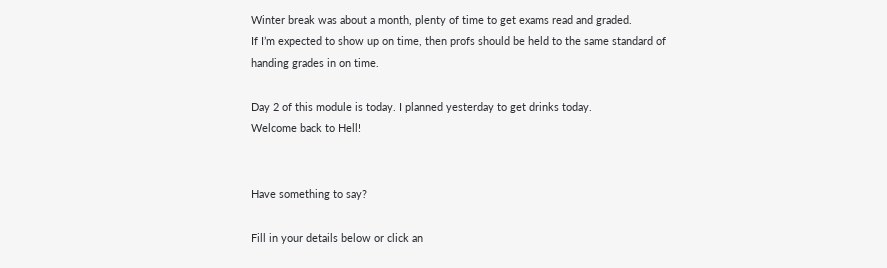Winter break was about a month, plenty of time to get exams read and graded.
If I’m expected to show up on time, then profs should be held to the same standard of handing grades in on time.

Day 2 of this module is today. I planned yesterday to get drinks today.
Welcome back to Hell!


Have something to say?

Fill in your details below or click an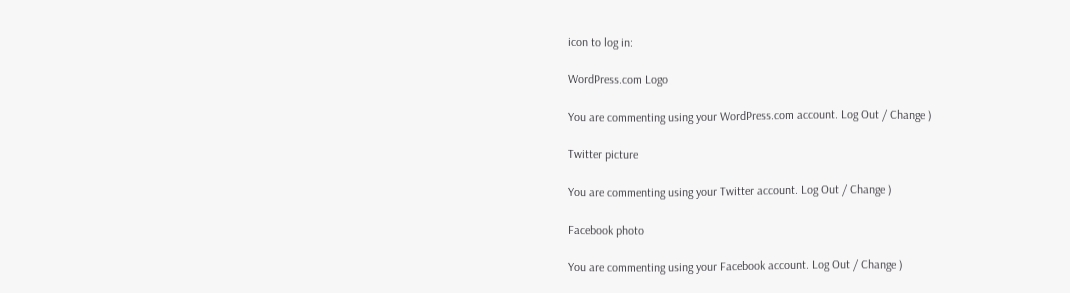icon to log in:

WordPress.com Logo

You are commenting using your WordPress.com account. Log Out / Change )

Twitter picture

You are commenting using your Twitter account. Log Out / Change )

Facebook photo

You are commenting using your Facebook account. Log Out / Change )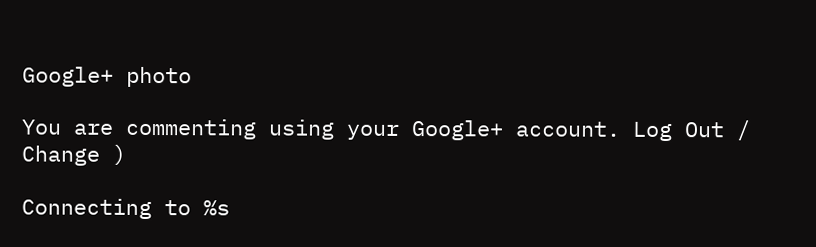Google+ photo

You are commenting using your Google+ account. Log Out / Change )

Connecting to %s